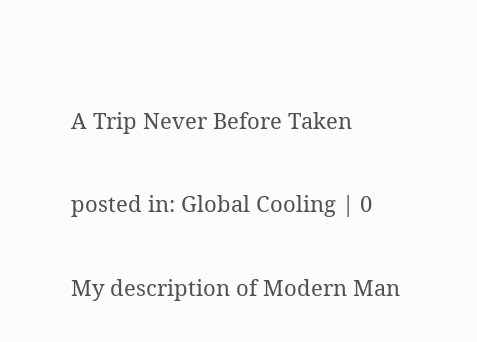A Trip Never Before Taken

posted in: Global Cooling | 0

My description of Modern Man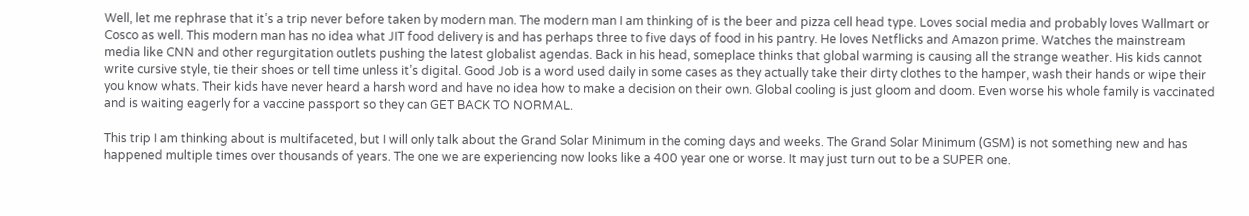Well, let me rephrase that it’s a trip never before taken by modern man. The modern man I am thinking of is the beer and pizza cell head type. Loves social media and probably loves Wallmart or Cosco as well. This modern man has no idea what JIT food delivery is and has perhaps three to five days of food in his pantry. He loves Netflicks and Amazon prime. Watches the mainstream media like CNN and other regurgitation outlets pushing the latest globalist agendas. Back in his head, someplace thinks that global warming is causing all the strange weather. His kids cannot write cursive style, tie their shoes or tell time unless it’s digital. Good Job is a word used daily in some cases as they actually take their dirty clothes to the hamper, wash their hands or wipe their you know whats. Their kids have never heard a harsh word and have no idea how to make a decision on their own. Global cooling is just gloom and doom. Even worse his whole family is vaccinated and is waiting eagerly for a vaccine passport so they can GET BACK TO NORMAL.

This trip I am thinking about is multifaceted, but I will only talk about the Grand Solar Minimum in the coming days and weeks. The Grand Solar Minimum (GSM) is not something new and has happened multiple times over thousands of years. The one we are experiencing now looks like a 400 year one or worse. It may just turn out to be a SUPER one.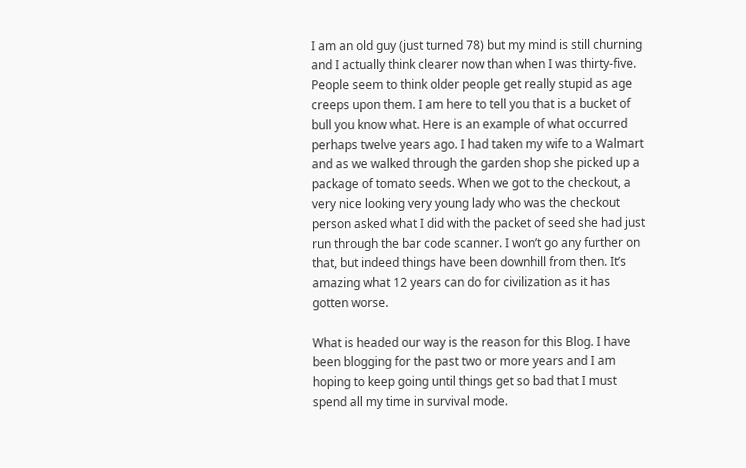I am an old guy (just turned 78) but my mind is still churning and I actually think clearer now than when I was thirty-five. People seem to think older people get really stupid as age creeps upon them. I am here to tell you that is a bucket of bull you know what. Here is an example of what occurred perhaps twelve years ago. I had taken my wife to a Walmart and as we walked through the garden shop she picked up a package of tomato seeds. When we got to the checkout, a very nice looking very young lady who was the checkout person asked what I did with the packet of seed she had just run through the bar code scanner. I won’t go any further on that, but indeed things have been downhill from then. It’s amazing what 12 years can do for civilization as it has gotten worse.

What is headed our way is the reason for this Blog. I have been blogging for the past two or more years and I am hoping to keep going until things get so bad that I must spend all my time in survival mode.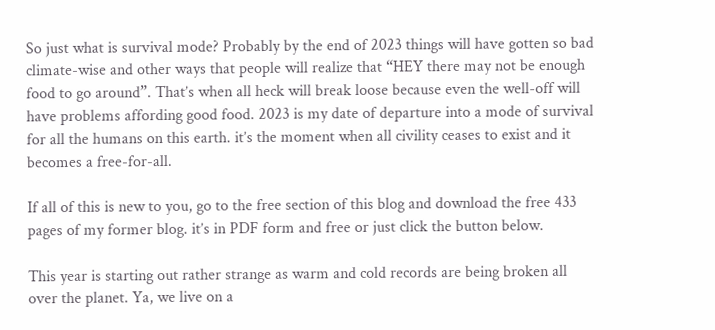So just what is survival mode? Probably by the end of 2023 things will have gotten so bad climate-wise and other ways that people will realize that “HEY there may not be enough food to go around”. That’s when all heck will break loose because even the well-off will have problems affording good food. 2023 is my date of departure into a mode of survival for all the humans on this earth. it’s the moment when all civility ceases to exist and it becomes a free-for-all.

If all of this is new to you, go to the free section of this blog and download the free 433 pages of my former blog. it’s in PDF form and free or just click the button below.

This year is starting out rather strange as warm and cold records are being broken all over the planet. Ya, we live on a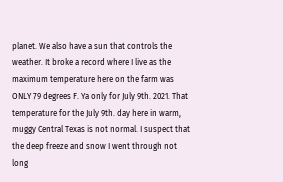planet. We also have a sun that controls the weather. It broke a record where I live as the maximum temperature here on the farm was ONLY 79 degrees F. Ya only for July 9th. 2021. That temperature for the July 9th. day here in warm, muggy Central Texas is not normal. I suspect that the deep freeze and snow I went through not long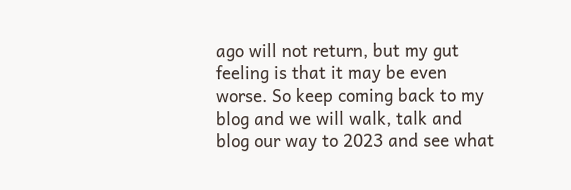ago will not return, but my gut feeling is that it may be even worse. So keep coming back to my blog and we will walk, talk and blog our way to 2023 and see what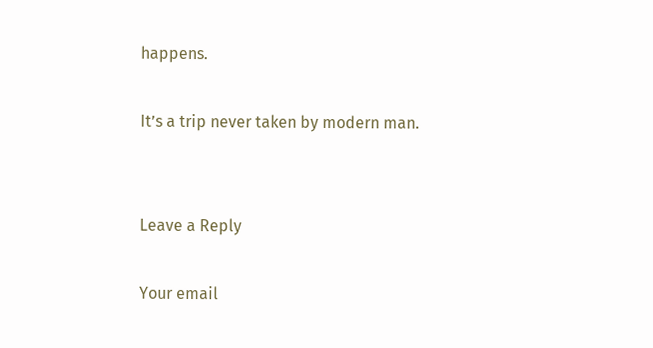happens.

It’s a trip never taken by modern man.


Leave a Reply

Your email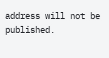address will not be published.